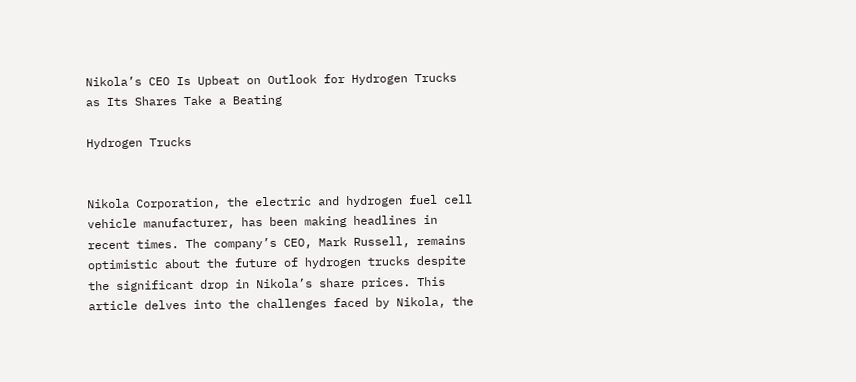Nikola’s CEO Is Upbeat on Outlook for Hydrogen Trucks as Its Shares Take a Beating

Hydrogen Trucks


Nikola Corporation, the electric and hydrogen fuel cell vehicle manufacturer, has been making headlines in recent times. The company’s CEO, Mark Russell, remains optimistic about the future of hydrogen trucks despite the significant drop in Nikola’s share prices. This article delves into the challenges faced by Nikola, the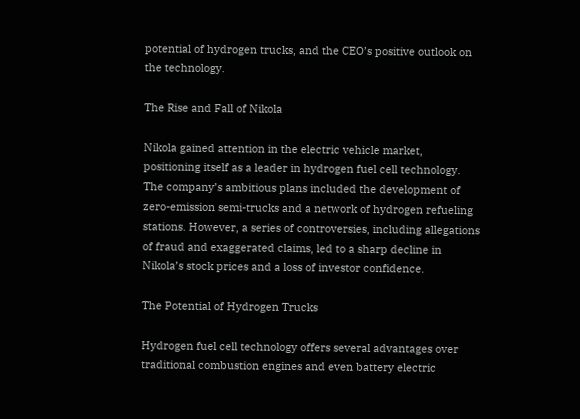potential of hydrogen trucks, and the CEO’s positive outlook on the technology.

The Rise and Fall of Nikola

Nikola gained attention in the electric vehicle market, positioning itself as a leader in hydrogen fuel cell technology. The company’s ambitious plans included the development of zero-emission semi-trucks and a network of hydrogen refueling stations. However, a series of controversies, including allegations of fraud and exaggerated claims, led to a sharp decline in Nikola’s stock prices and a loss of investor confidence.

The Potential of Hydrogen Trucks

Hydrogen fuel cell technology offers several advantages over traditional combustion engines and even battery electric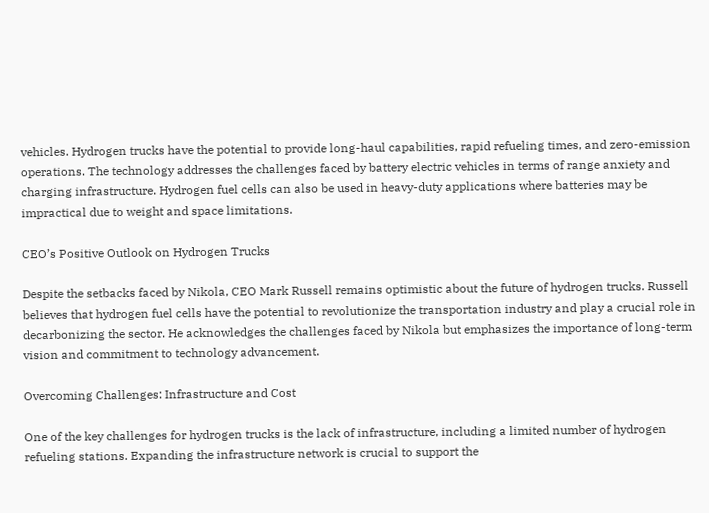vehicles. Hydrogen trucks have the potential to provide long-haul capabilities, rapid refueling times, and zero-emission operations. The technology addresses the challenges faced by battery electric vehicles in terms of range anxiety and charging infrastructure. Hydrogen fuel cells can also be used in heavy-duty applications where batteries may be impractical due to weight and space limitations.

CEO’s Positive Outlook on Hydrogen Trucks

Despite the setbacks faced by Nikola, CEO Mark Russell remains optimistic about the future of hydrogen trucks. Russell believes that hydrogen fuel cells have the potential to revolutionize the transportation industry and play a crucial role in decarbonizing the sector. He acknowledges the challenges faced by Nikola but emphasizes the importance of long-term vision and commitment to technology advancement.

Overcoming Challenges: Infrastructure and Cost

One of the key challenges for hydrogen trucks is the lack of infrastructure, including a limited number of hydrogen refueling stations. Expanding the infrastructure network is crucial to support the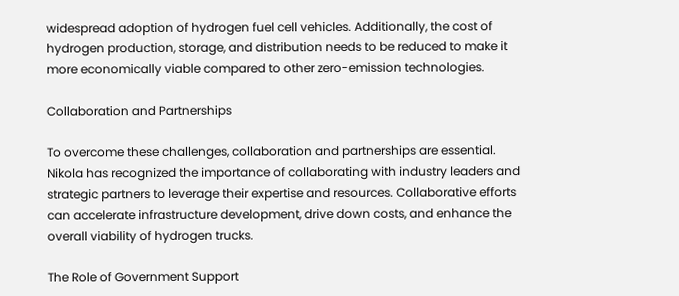widespread adoption of hydrogen fuel cell vehicles. Additionally, the cost of hydrogen production, storage, and distribution needs to be reduced to make it more economically viable compared to other zero-emission technologies.

Collaboration and Partnerships

To overcome these challenges, collaboration and partnerships are essential. Nikola has recognized the importance of collaborating with industry leaders and strategic partners to leverage their expertise and resources. Collaborative efforts can accelerate infrastructure development, drive down costs, and enhance the overall viability of hydrogen trucks.

The Role of Government Support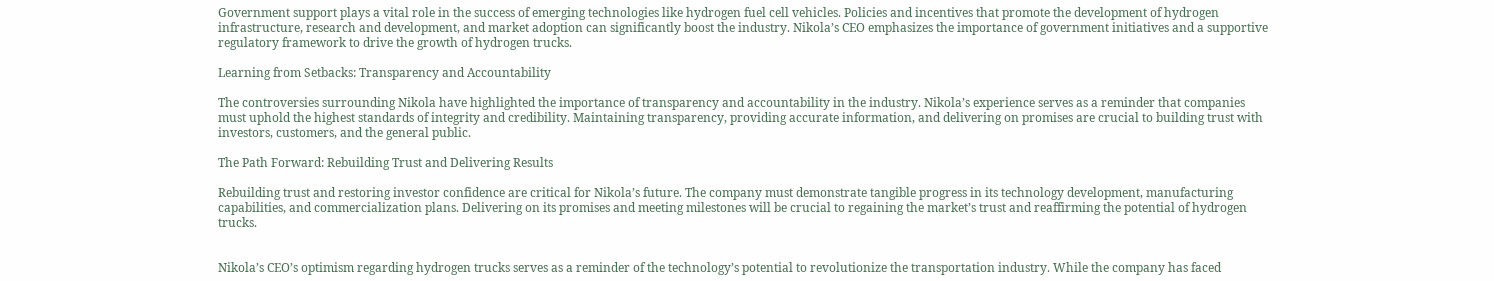Government support plays a vital role in the success of emerging technologies like hydrogen fuel cell vehicles. Policies and incentives that promote the development of hydrogen infrastructure, research and development, and market adoption can significantly boost the industry. Nikola’s CEO emphasizes the importance of government initiatives and a supportive regulatory framework to drive the growth of hydrogen trucks.

Learning from Setbacks: Transparency and Accountability

The controversies surrounding Nikola have highlighted the importance of transparency and accountability in the industry. Nikola’s experience serves as a reminder that companies must uphold the highest standards of integrity and credibility. Maintaining transparency, providing accurate information, and delivering on promises are crucial to building trust with investors, customers, and the general public.

The Path Forward: Rebuilding Trust and Delivering Results

Rebuilding trust and restoring investor confidence are critical for Nikola’s future. The company must demonstrate tangible progress in its technology development, manufacturing capabilities, and commercialization plans. Delivering on its promises and meeting milestones will be crucial to regaining the market’s trust and reaffirming the potential of hydrogen trucks.


Nikola’s CEO’s optimism regarding hydrogen trucks serves as a reminder of the technology’s potential to revolutionize the transportation industry. While the company has faced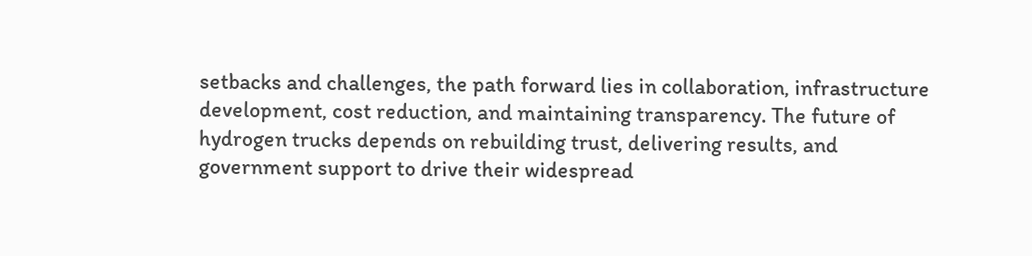setbacks and challenges, the path forward lies in collaboration, infrastructure development, cost reduction, and maintaining transparency. The future of hydrogen trucks depends on rebuilding trust, delivering results, and government support to drive their widespread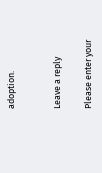adoption.


Leave a reply

Please enter your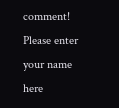comment!
Please enter your name here